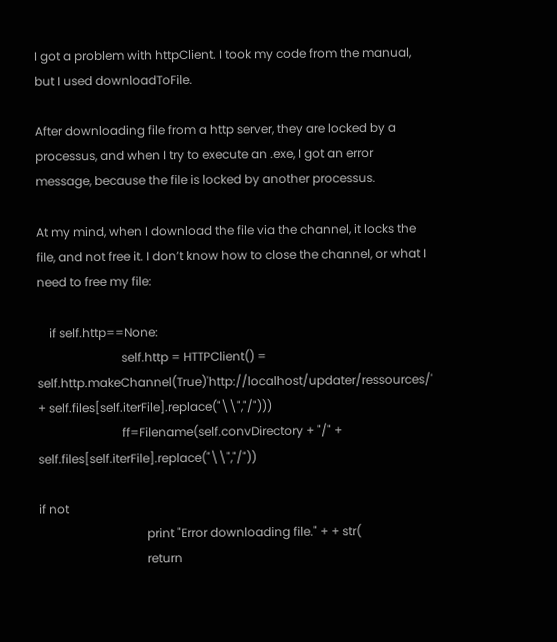I got a problem with httpClient. I took my code from the manual, but I used downloadToFile.

After downloading file from a http server, they are locked by a processus, and when I try to execute an .exe, I got an error message, because the file is locked by another processus.

At my mind, when I download the file via the channel, it locks the file, and not free it. I don’t know how to close the channel, or what I need to free my file:

    if self.http==None:
                            self.http = HTTPClient() = self.http.makeChannel(True)'http://localhost/updater/ressources/' + self.files[self.iterFile].replace("\\","/")))
                            ff=Filename(self.convDirectory + "/" + self.files[self.iterFile].replace("\\","/"))

if not
                                    print "Error downloading file." + + str(
                                    return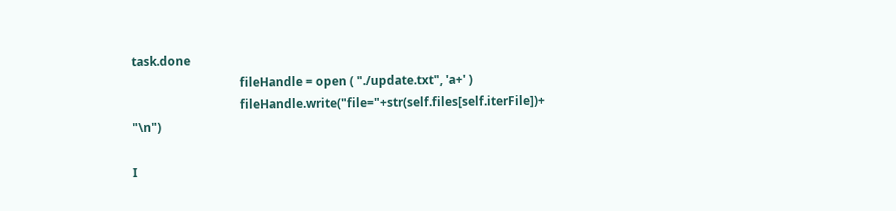task.done
                                    fileHandle = open ( "./update.txt", 'a+' )
                                    fileHandle.write("file="+str(self.files[self.iterFile])+ "\n")

I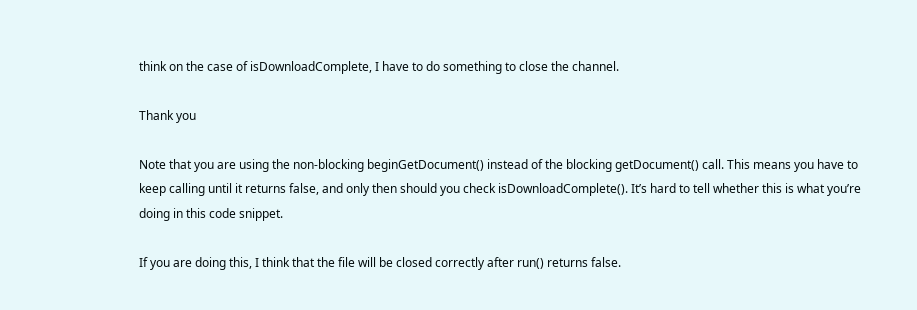think on the case of isDownloadComplete, I have to do something to close the channel.

Thank you

Note that you are using the non-blocking beginGetDocument() instead of the blocking getDocument() call. This means you have to keep calling until it returns false, and only then should you check isDownloadComplete(). It’s hard to tell whether this is what you’re doing in this code snippet.

If you are doing this, I think that the file will be closed correctly after run() returns false.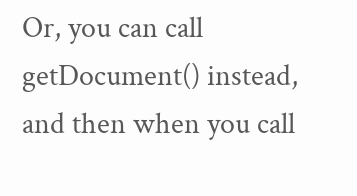Or, you can call getDocument() instead, and then when you call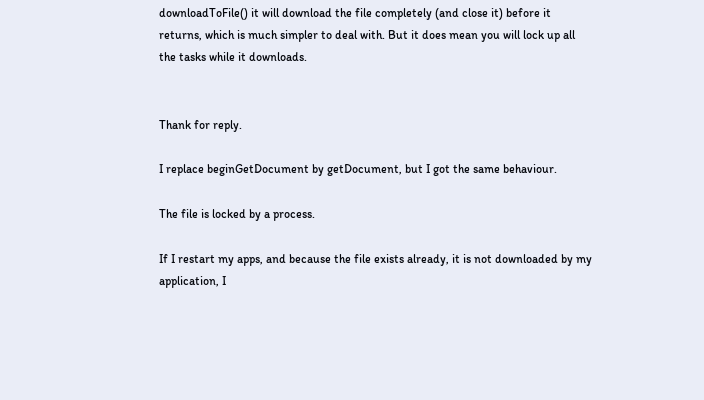downloadToFile() it will download the file completely (and close it) before it returns, which is much simpler to deal with. But it does mean you will lock up all the tasks while it downloads.


Thank for reply.

I replace beginGetDocument by getDocument, but I got the same behaviour.

The file is locked by a process.

If I restart my apps, and because the file exists already, it is not downloaded by my application, I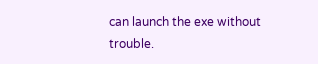can launch the exe without trouble.